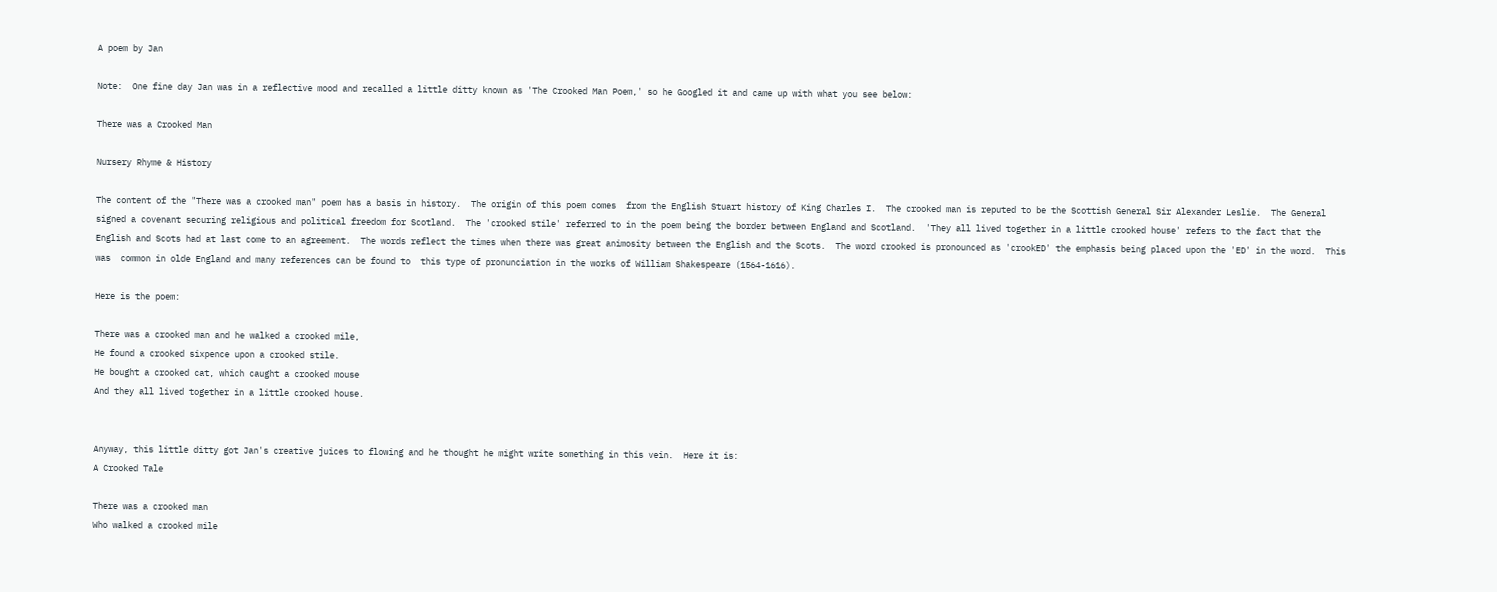A poem by Jan

Note:  One fine day Jan was in a reflective mood and recalled a little ditty known as 'The Crooked Man Poem,' so he Googled it and came up with what you see below:

There was a Crooked Man

Nursery Rhyme & History

The content of the "There was a crooked man" poem has a basis in history.  The origin of this poem comes  from the English Stuart history of King Charles I.  The crooked man is reputed to be the Scottish General Sir Alexander Leslie.  The General  signed a covenant securing religious and political freedom for Scotland.  The 'crooked stile' referred to in the poem being the border between England and Scotland.  'They all lived together in a little crooked house' refers to the fact that the English and Scots had at last come to an agreement.  The words reflect the times when there was great animosity between the English and the Scots.  The word crooked is pronounced as 'crookED' the emphasis being placed upon the 'ED' in the word.  This was  common in olde England and many references can be found to  this type of pronunciation in the works of William Shakespeare (1564-1616).

Here is the poem:

There was a crooked man and he walked a crooked mile,
He found a crooked sixpence upon a crooked stile.
He bought a crooked cat, which caught a crooked mouse
And they all lived together in a little crooked house.


Anyway, this little ditty got Jan's creative juices to flowing and he thought he might write something in this vein.  Here it is:
A Crooked Tale

There was a crooked man
Who walked a crooked mile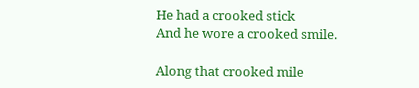He had a crooked stick
And he wore a crooked smile.

Along that crooked mile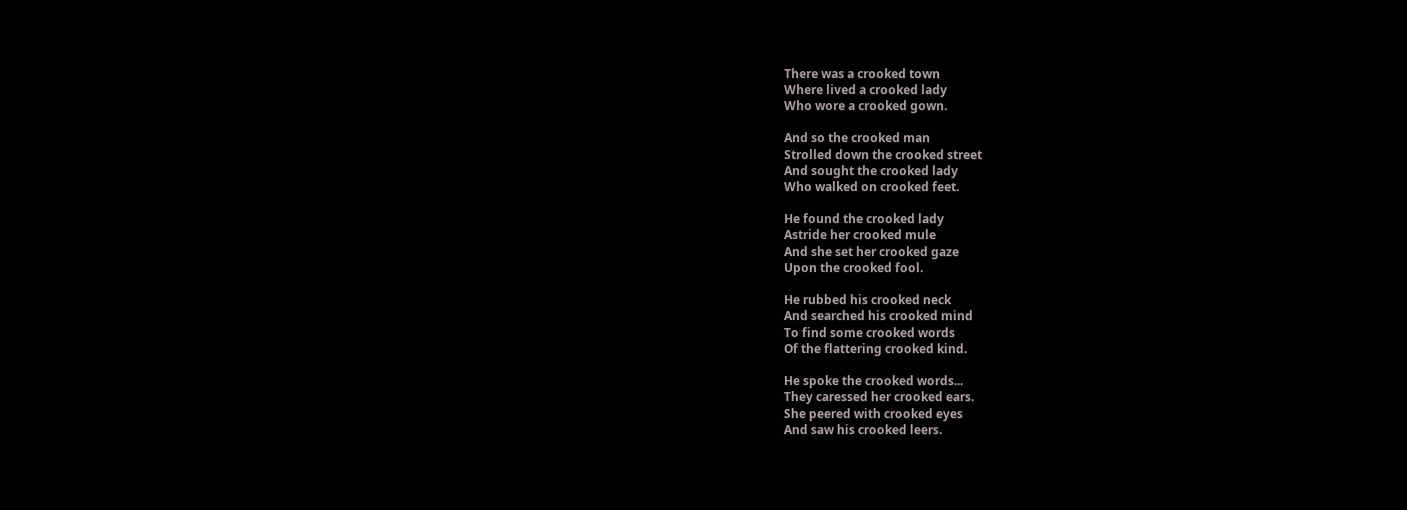There was a crooked town
Where lived a crooked lady
Who wore a crooked gown.

And so the crooked man
Strolled down the crooked street
And sought the crooked lady
Who walked on crooked feet.

He found the crooked lady
Astride her crooked mule
And she set her crooked gaze
Upon the crooked fool.

He rubbed his crooked neck
And searched his crooked mind
To find some crooked words
Of the flattering crooked kind.

He spoke the crooked words...
They caressed her crooked ears.
She peered with crooked eyes
And saw his crooked leers.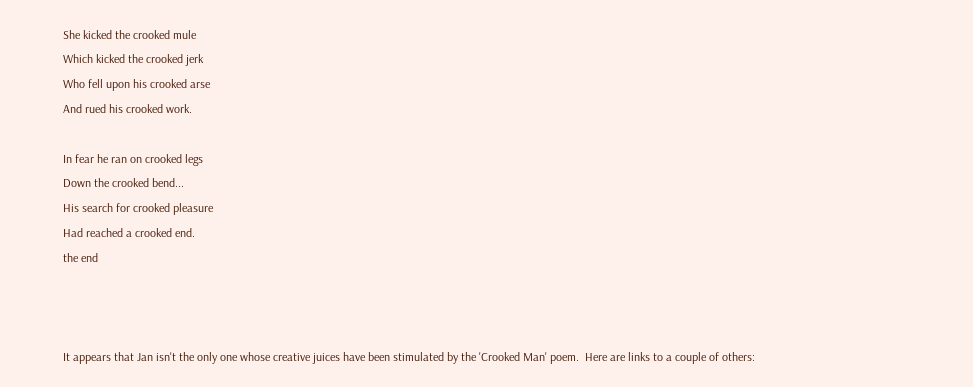She kicked the crooked mule
Which kicked the crooked jerk
Who fell upon his crooked arse
And rued his crooked work.

In fear he ran on crooked legs
Down the crooked bend...
His search for crooked pleasure
Had reached a crooked end.
the end



It appears that Jan isn't the only one whose creative juices have been stimulated by the 'Crooked Man' poem.  Here are links to a couple of others: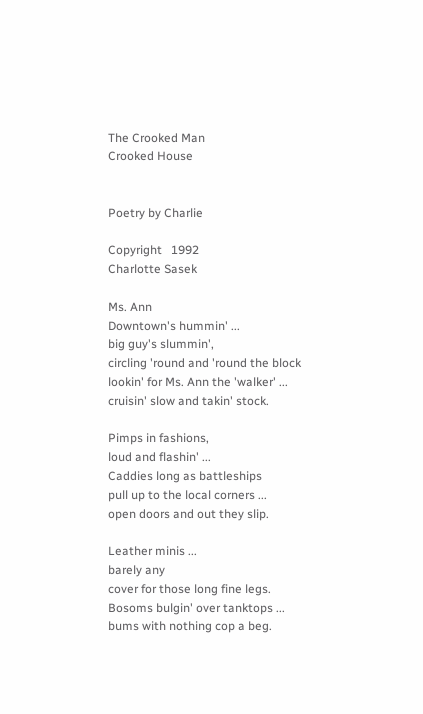The Crooked Man
Crooked House


Poetry by Charlie

Copyright   1992
Charlotte Sasek

Ms. Ann
Downtown's hummin' ...
big guy's slummin',
circling 'round and 'round the block
lookin' for Ms. Ann the 'walker' ...
cruisin' slow and takin' stock.

Pimps in fashions,
loud and flashin' ...
Caddies long as battleships
pull up to the local corners ...
open doors and out they slip.

Leather minis ...
barely any
cover for those long fine legs.
Bosoms bulgin' over tanktops ...
bums with nothing cop a beg.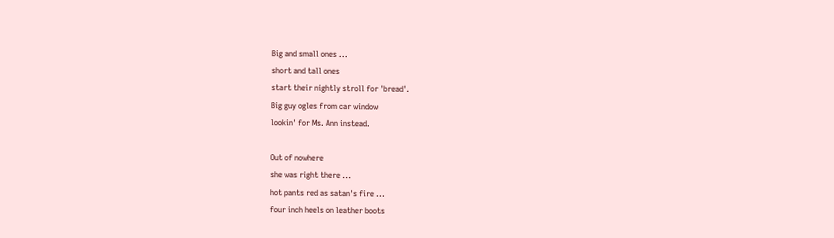Big and small ones ...
short and tall ones
start their nightly stroll for 'bread'.
Big guy ogles from car window
lookin' for Ms. Ann instead.

Out of nowhere
she was right there ...
hot pants red as satan's fire ...
four inch heels on leather boots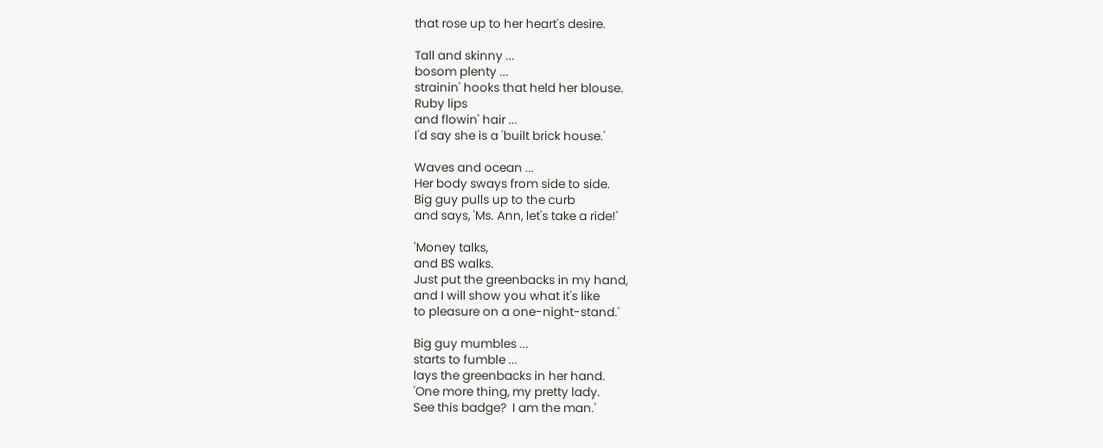that rose up to her heart's desire.

Tall and skinny ...
bosom plenty ...
strainin' hooks that held her blouse.
Ruby lips
and flowin' hair ...
I'd say she is a 'built brick house.'

Waves and ocean ...
Her body sways from side to side.
Big guy pulls up to the curb
and says, 'Ms. Ann, let's take a ride!'

'Money talks,
and BS walks.
Just put the greenbacks in my hand,
and I will show you what it's like
to pleasure on a one-night-stand.'

Big guy mumbles ...
starts to fumble ...
lays the greenbacks in her hand.
'One more thing, my pretty lady.
See this badge?  I am the man.'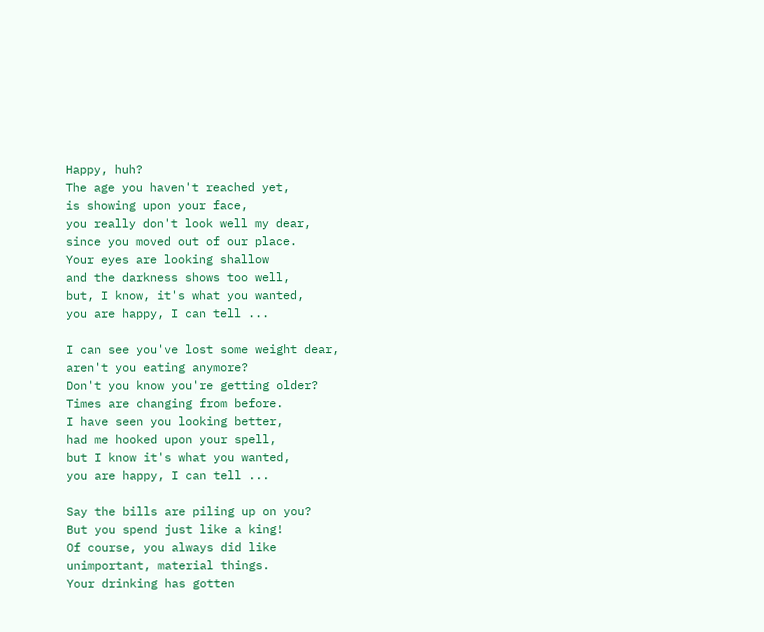Happy, huh?
The age you haven't reached yet,
is showing upon your face,
you really don't look well my dear,
since you moved out of our place.
Your eyes are looking shallow
and the darkness shows too well,
but, I know, it's what you wanted,
you are happy, I can tell ...

I can see you've lost some weight dear,
aren't you eating anymore?
Don't you know you're getting older?
Times are changing from before.
I have seen you looking better,
had me hooked upon your spell,
but I know it's what you wanted,
you are happy, I can tell ...

Say the bills are piling up on you?
But you spend just like a king!
Of course, you always did like
unimportant, material things.
Your drinking has gotten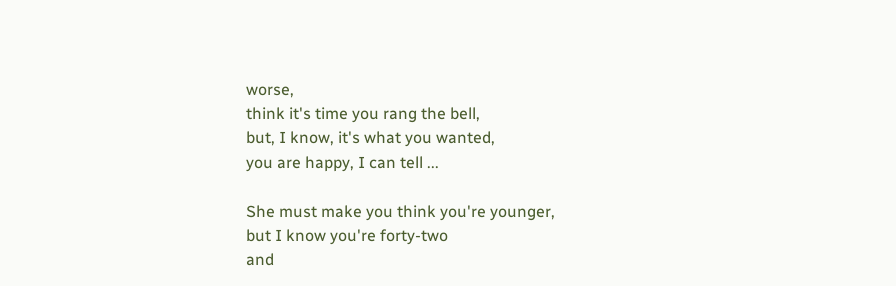worse,
think it's time you rang the bell,
but, I know, it's what you wanted,
you are happy, I can tell ...

She must make you think you're younger,
but I know you're forty-two
and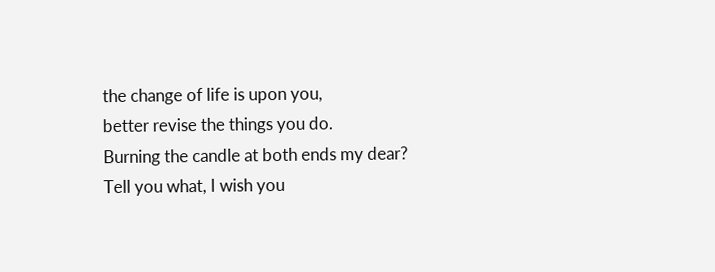the change of life is upon you,
better revise the things you do.
Burning the candle at both ends my dear?
Tell you what, I wish you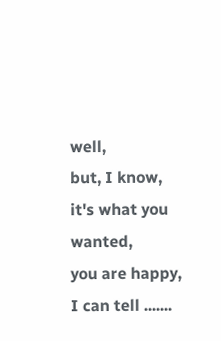well,
but, I know, it's what you wanted,
you are happy, I can tell .......